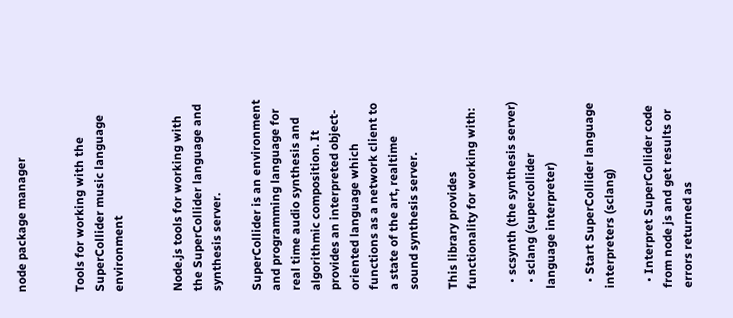node package manager


Tools for working with the SuperCollider music language environment


Node.js tools for working with the SuperCollider language and synthesis server.

SuperCollider is an environment and programming language for real time audio synthesis and algorithmic composition. It provides an interpreted object-oriented language which functions as a network client to a state of the art, realtime sound synthesis server.

This library provides functionality for working with:

  • scsynth (the synthesis server)
  • sclang (supercollider language interpreter)

  • Start SuperCollider language interpreters (sclang)

  • Interpret SuperCollider code from node js and get results or errors returned as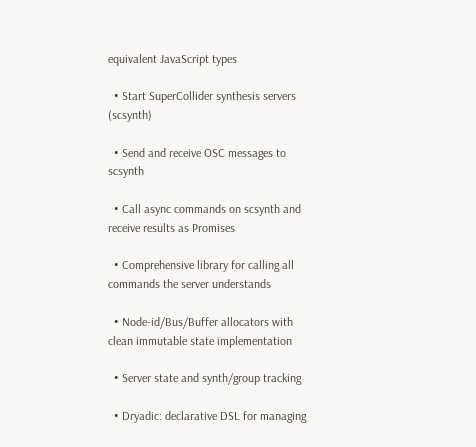equivalent JavaScript types

  • Start SuperCollider synthesis servers (scsynth)

  • Send and receive OSC messages to scsynth

  • Call async commands on scsynth and receive results as Promises

  • Comprehensive library for calling all commands the server understands

  • Node-id/Bus/Buffer allocators with clean immutable state implementation

  • Server state and synth/group tracking

  • Dryadic: declarative DSL for managing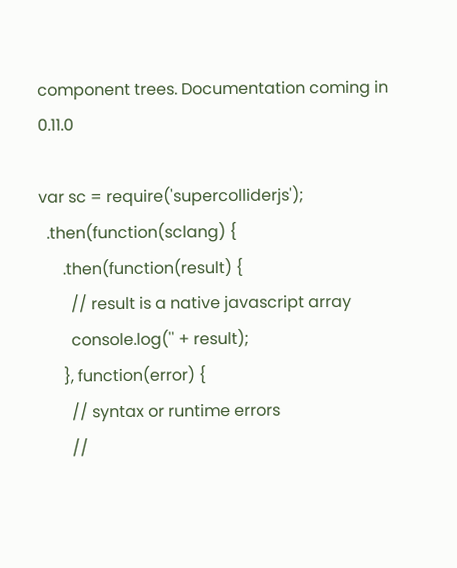component trees. Documentation coming in 0.11.0

var sc = require('supercolliderjs');
  .then(function(sclang) {
      .then(function(result) {
        // result is a native javascript array
        console.log('' + result);
      }, function(error) {
        // syntax or runtime errors
        //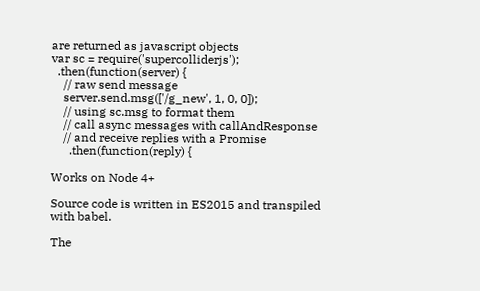are returned as javascript objects
var sc = require('supercolliderjs');
  .then(function(server) {
    // raw send message
    server.send.msg(['/g_new', 1, 0, 0]);
    // using sc.msg to format them
    // call async messages with callAndResponse
    // and receive replies with a Promise
      .then(function(reply) {

Works on Node 4+

Source code is written in ES2015 and transpiled with babel.

The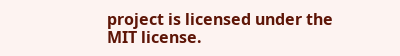project is licensed under the MIT license.